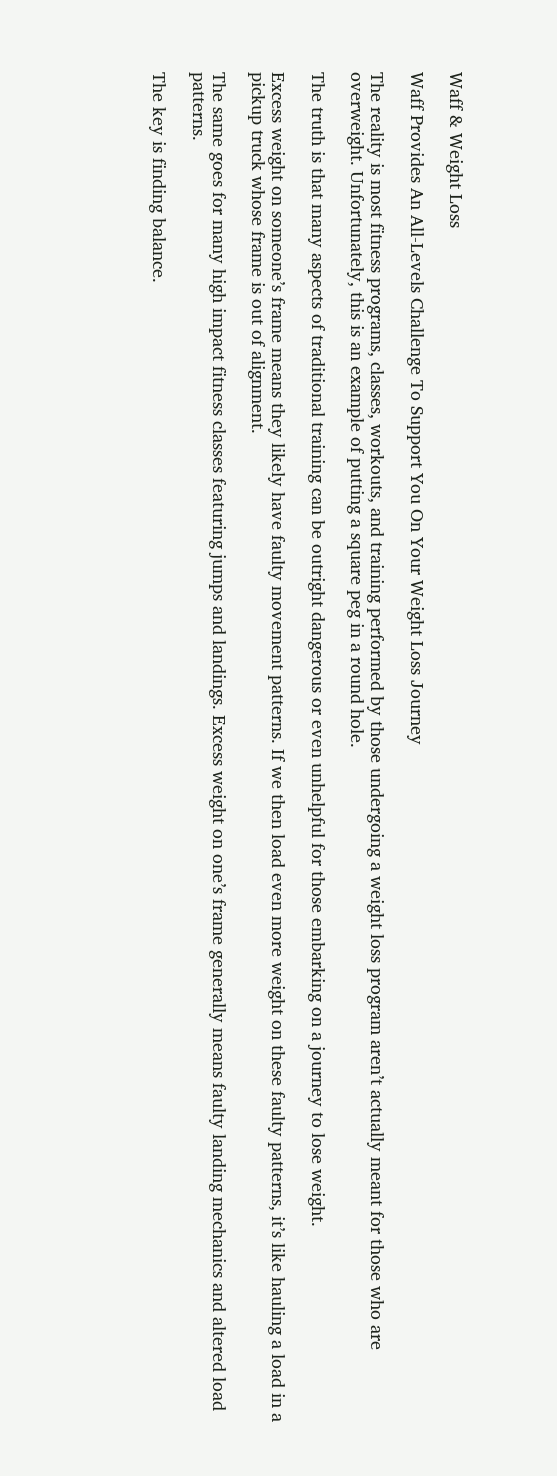Waff & Weight Loss

Waff Provides An All-Levels Challenge To Support You On Your Weight Loss Journey

The reality is most fitness programs, classes, workouts, and training performed by those undergoing a weight loss program aren’t actually meant for those who are overweight. Unfortunately, this is an example of putting a square peg in a round hole.

The truth is that many aspects of traditional training can be outright dangerous or even unhelpful for those embarking on a journey to lose weight.

Excess weight on someone’s frame means they likely have faulty movement patterns. If we then load even more weight on these faulty patterns, it’s like hauling a load in a pickup truck whose frame is out of alignment.

The same goes for many high impact fitness classes featuring jumps and landings. Excess weight on one’s frame generally means faulty landing mechanics and altered load patterns.

The key is finding balance.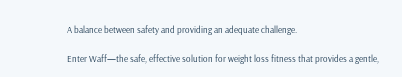A balance between safety and providing an adequate challenge.

Enter Waff—the safe, effective solution for weight loss fitness that provides a gentle,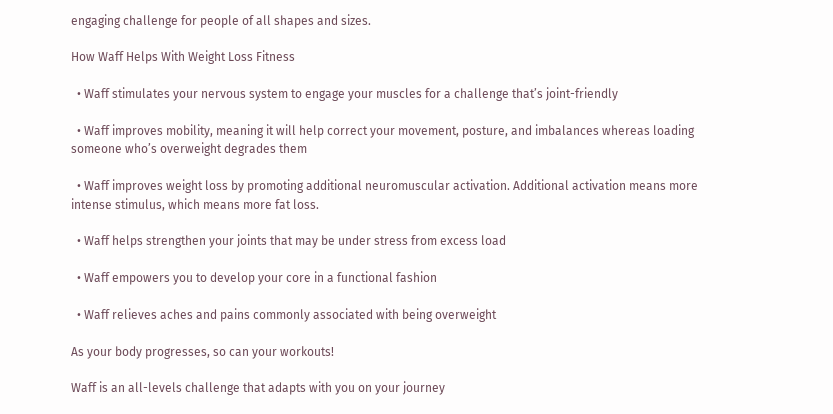engaging challenge for people of all shapes and sizes.

How Waff Helps With Weight Loss Fitness

  • Waff stimulates your nervous system to engage your muscles for a challenge that’s joint-friendly

  • Waff improves mobility, meaning it will help correct your movement, posture, and imbalances whereas loading someone who’s overweight degrades them

  • Waff improves weight loss by promoting additional neuromuscular activation. Additional activation means more intense stimulus, which means more fat loss.

  • Waff helps strengthen your joints that may be under stress from excess load

  • Waff empowers you to develop your core in a functional fashion

  • Waff relieves aches and pains commonly associated with being overweight

As your body progresses, so can your workouts!

Waff is an all-levels challenge that adapts with you on your journey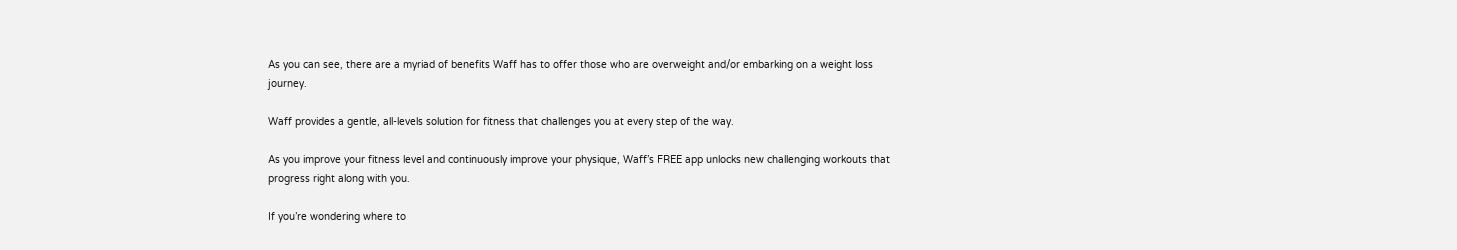As you can see, there are a myriad of benefits Waff has to offer those who are overweight and/or embarking on a weight loss journey.

Waff provides a gentle, all-levels solution for fitness that challenges you at every step of the way.

As you improve your fitness level and continuously improve your physique, Waff’s FREE app unlocks new challenging workouts that progress right along with you.

If you’re wondering where to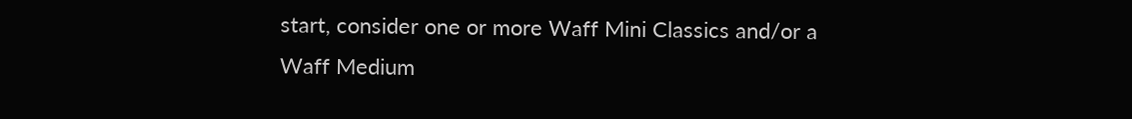start, consider one or more Waff Mini Classics and/or a Waff Medium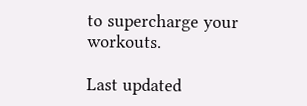to supercharge your workouts.

Last updated